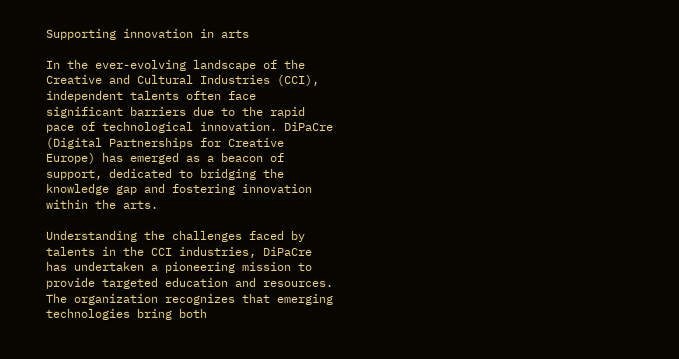Supporting innovation in arts

In the ever-evolving landscape of the Creative and Cultural Industries (CCI), independent talents often face significant barriers due to the rapid pace of technological innovation. DiPaCre (Digital Partnerships for Creative Europe) has emerged as a beacon of support, dedicated to bridging the knowledge gap and fostering innovation within the arts.

Understanding the challenges faced by talents in the CCI industries, DiPaCre has undertaken a pioneering mission to provide targeted education and resources. The organization recognizes that emerging technologies bring both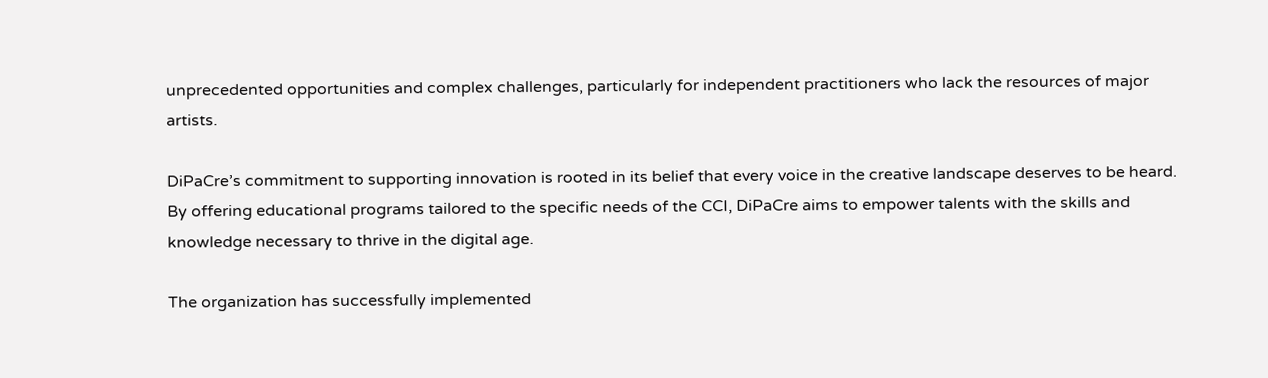unprecedented opportunities and complex challenges, particularly for independent practitioners who lack the resources of major artists.

DiPaCre’s commitment to supporting innovation is rooted in its belief that every voice in the creative landscape deserves to be heard. By offering educational programs tailored to the specific needs of the CCI, DiPaCre aims to empower talents with the skills and knowledge necessary to thrive in the digital age.

The organization has successfully implemented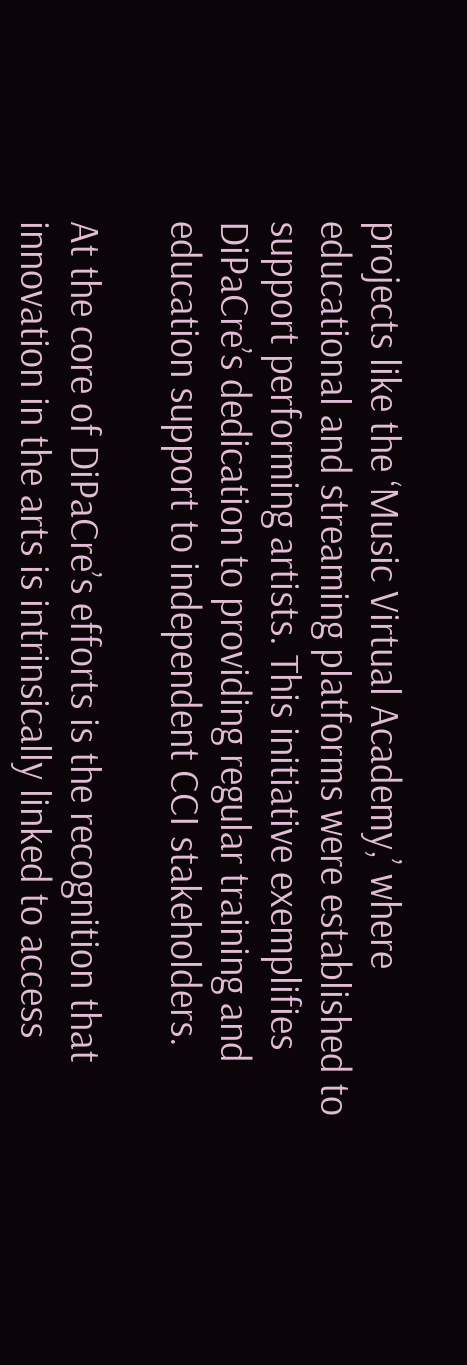projects like the ‘Music Virtual Academy,’ where educational and streaming platforms were established to support performing artists. This initiative exemplifies DiPaCre’s dedication to providing regular training and education support to independent CCI stakeholders.

At the core of DiPaCre’s efforts is the recognition that innovation in the arts is intrinsically linked to access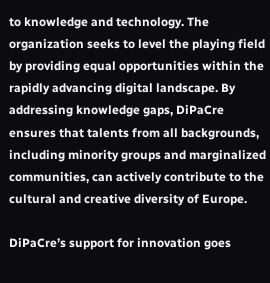to knowledge and technology. The organization seeks to level the playing field by providing equal opportunities within the rapidly advancing digital landscape. By addressing knowledge gaps, DiPaCre ensures that talents from all backgrounds, including minority groups and marginalized communities, can actively contribute to the cultural and creative diversity of Europe.

DiPaCre’s support for innovation goes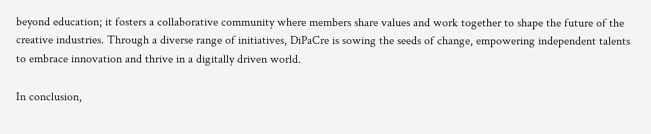beyond education; it fosters a collaborative community where members share values and work together to shape the future of the creative industries. Through a diverse range of initiatives, DiPaCre is sowing the seeds of change, empowering independent talents to embrace innovation and thrive in a digitally driven world.

In conclusion,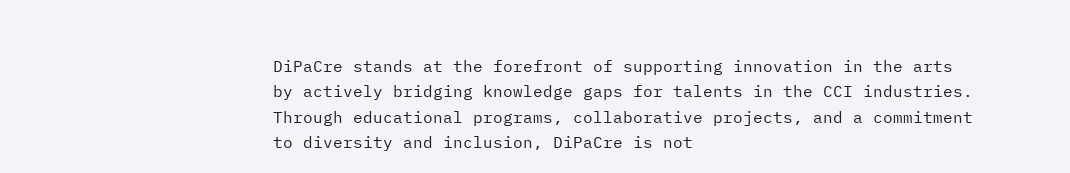DiPaCre stands at the forefront of supporting innovation in the arts by actively bridging knowledge gaps for talents in the CCI industries. Through educational programs, collaborative projects, and a commitment to diversity and inclusion, DiPaCre is not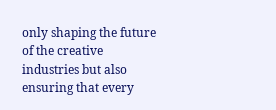only shaping the future of the creative industries but also ensuring that every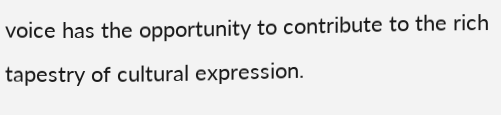voice has the opportunity to contribute to the rich tapestry of cultural expression.